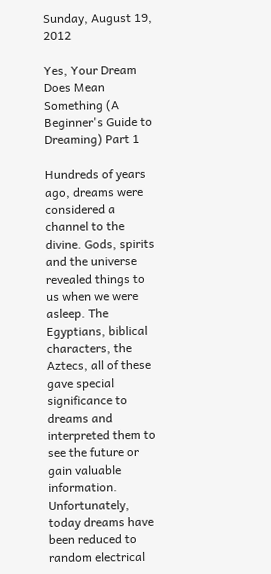Sunday, August 19, 2012

Yes, Your Dream Does Mean Something (A Beginner's Guide to Dreaming) Part 1

Hundreds of years ago, dreams were considered a channel to the divine. Gods, spirits and the universe revealed things to us when we were asleep. The Egyptians, biblical characters, the Aztecs, all of these gave special significance to dreams and interpreted them to see the future or gain valuable information. Unfortunately, today dreams have been reduced to random electrical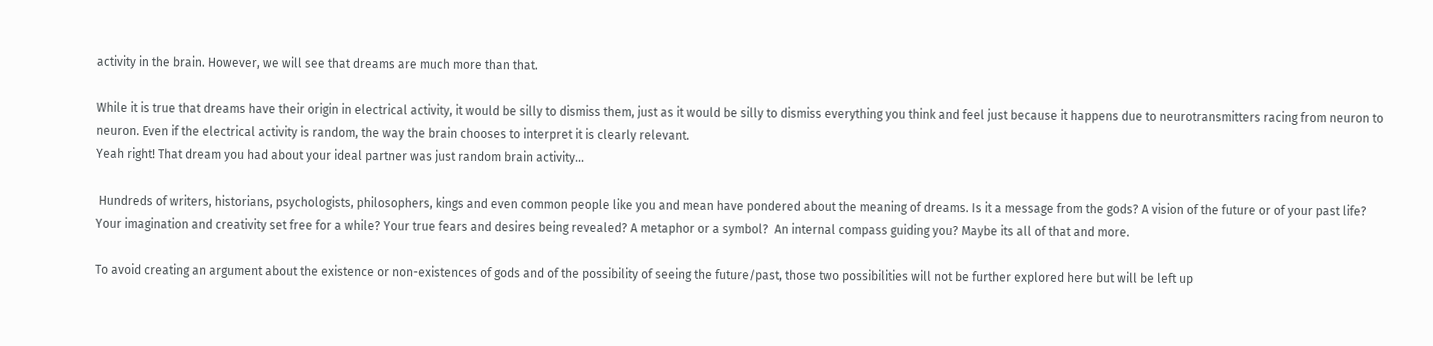activity in the brain. However, we will see that dreams are much more than that.

While it is true that dreams have their origin in electrical activity, it would be silly to dismiss them, just as it would be silly to dismiss everything you think and feel just because it happens due to neurotransmitters racing from neuron to neuron. Even if the electrical activity is random, the way the brain chooses to interpret it is clearly relevant.
Yeah right! That dream you had about your ideal partner was just random brain activity...

 Hundreds of writers, historians, psychologists, philosophers, kings and even common people like you and mean have pondered about the meaning of dreams. Is it a message from the gods? A vision of the future or of your past life? Your imagination and creativity set free for a while? Your true fears and desires being revealed? A metaphor or a symbol?  An internal compass guiding you? Maybe its all of that and more.

To avoid creating an argument about the existence or non-existences of gods and of the possibility of seeing the future/past, those two possibilities will not be further explored here but will be left up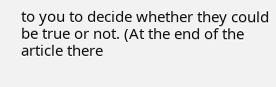to you to decide whether they could be true or not. (At the end of the article there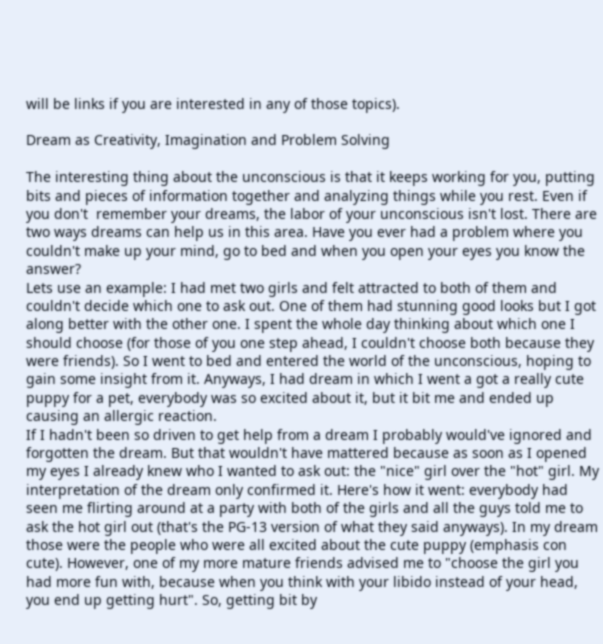will be links if you are interested in any of those topics).

Dream as Creativity, Imagination and Problem Solving

The interesting thing about the unconscious is that it keeps working for you, putting bits and pieces of information together and analyzing things while you rest. Even if you don't  remember your dreams, the labor of your unconscious isn't lost. There are two ways dreams can help us in this area. Have you ever had a problem where you couldn't make up your mind, go to bed and when you open your eyes you know the answer?
Lets use an example: I had met two girls and felt attracted to both of them and couldn't decide which one to ask out. One of them had stunning good looks but I got along better with the other one. I spent the whole day thinking about which one I should choose (for those of you one step ahead, I couldn't choose both because they were friends). So I went to bed and entered the world of the unconscious, hoping to gain some insight from it. Anyways, I had dream in which I went a got a really cute puppy for a pet, everybody was so excited about it, but it bit me and ended up causing an allergic reaction.
If I hadn't been so driven to get help from a dream I probably would've ignored and forgotten the dream. But that wouldn't have mattered because as soon as I opened my eyes I already knew who I wanted to ask out: the "nice" girl over the "hot" girl. My interpretation of the dream only confirmed it. Here's how it went: everybody had seen me flirting around at a party with both of the girls and all the guys told me to ask the hot girl out (that's the PG-13 version of what they said anyways). In my dream those were the people who were all excited about the cute puppy (emphasis con cute). However, one of my more mature friends advised me to "choose the girl you had more fun with, because when you think with your libido instead of your head, you end up getting hurt". So, getting bit by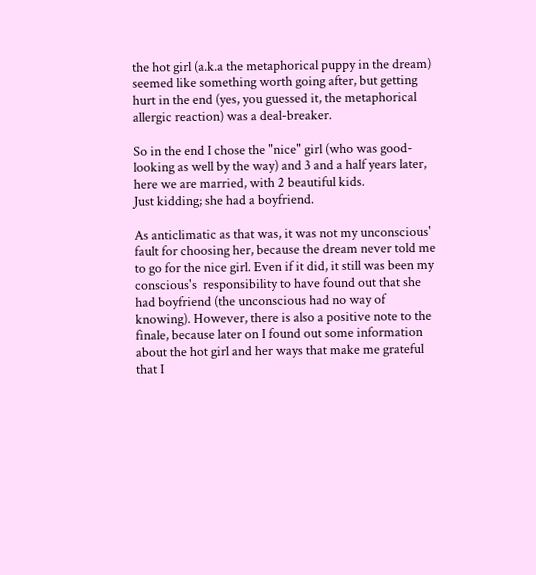the hot girl (a.k.a the metaphorical puppy in the dream) seemed like something worth going after, but getting hurt in the end (yes, you guessed it, the metaphorical allergic reaction) was a deal-breaker.

So in the end I chose the "nice" girl (who was good-looking as well by the way) and 3 and a half years later, here we are married, with 2 beautiful kids.
Just kidding; she had a boyfriend.

As anticlimatic as that was, it was not my unconscious' fault for choosing her, because the dream never told me to go for the nice girl. Even if it did, it still was been my conscious's  responsibility to have found out that she had boyfriend (the unconscious had no way of knowing). However, there is also a positive note to the finale, because later on I found out some information about the hot girl and her ways that make me grateful that I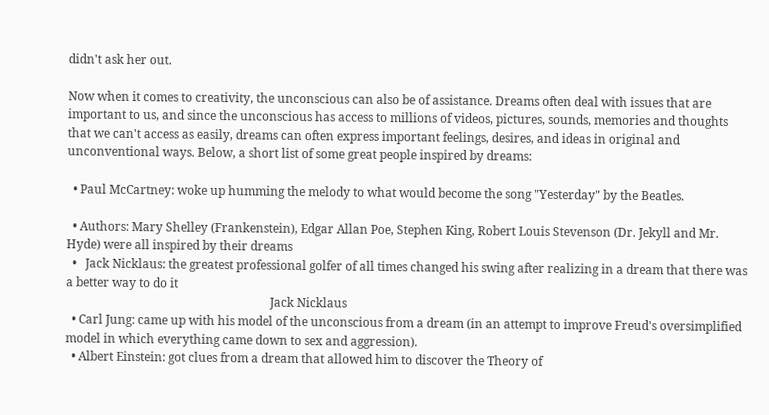didn't ask her out.

Now when it comes to creativity, the unconscious can also be of assistance. Dreams often deal with issues that are important to us, and since the unconscious has access to millions of videos, pictures, sounds, memories and thoughts that we can't access as easily, dreams can often express important feelings, desires, and ideas in original and unconventional ways. Below, a short list of some great people inspired by dreams:

  • Paul McCartney: woke up humming the melody to what would become the song "Yesterday" by the Beatles.

  • Authors: Mary Shelley (Frankenstein), Edgar Allan Poe, Stephen King, Robert Louis Stevenson (Dr. Jekyll and Mr. Hyde) were all inspired by their dreams
  •   Jack Nicklaus: the greatest professional golfer of all times changed his swing after realizing in a dream that there was a better way to do it
                                                                    Jack Nicklaus
  • Carl Jung: came up with his model of the unconscious from a dream (in an attempt to improve Freud's oversimplified model in which everything came down to sex and aggression).
  • Albert Einstein: got clues from a dream that allowed him to discover the Theory of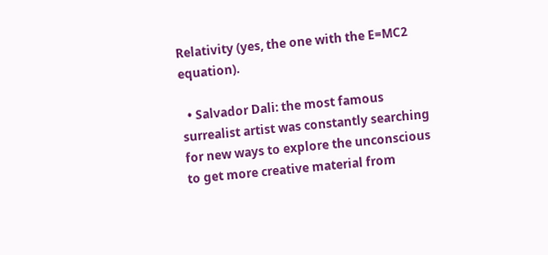Relativity (yes, the one with the E=MC2 equation).

  • Salvador Dali: the most famous surrealist artist was constantly searching for new ways to explore the unconscious to get more creative material from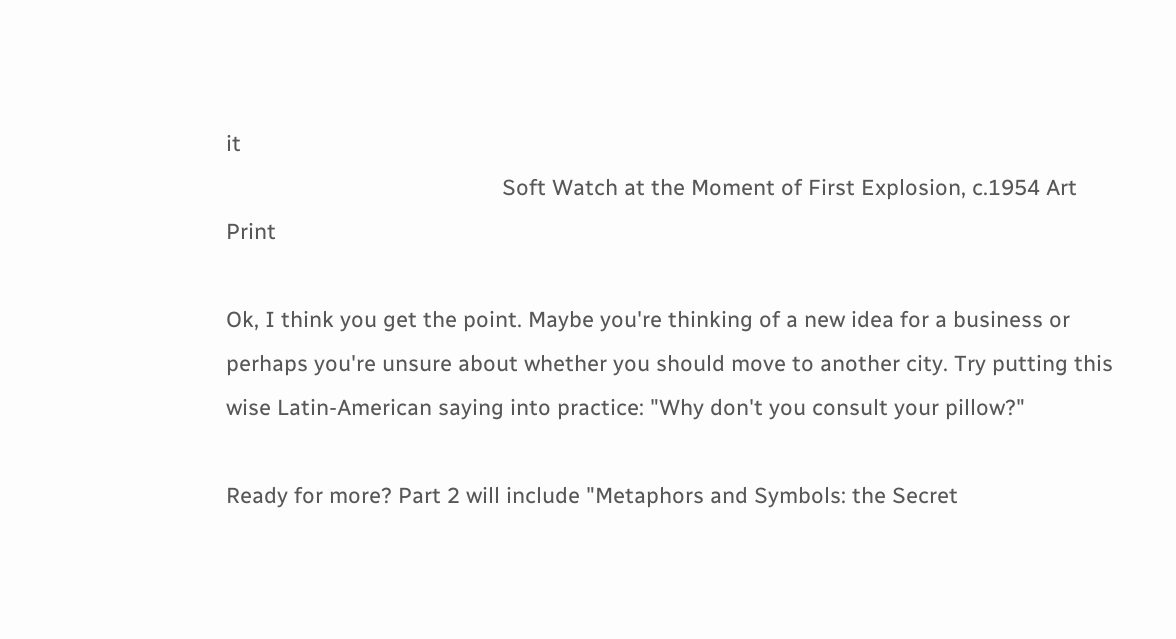it
                                              Soft Watch at the Moment of First Explosion, c.1954 Art Print

Ok, I think you get the point. Maybe you're thinking of a new idea for a business or perhaps you're unsure about whether you should move to another city. Try putting this wise Latin-American saying into practice: "Why don't you consult your pillow?"

Ready for more? Part 2 will include "Metaphors and Symbols: the Secret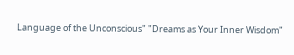Language of the Unconscious" "Dreams as Your Inner Wisdom"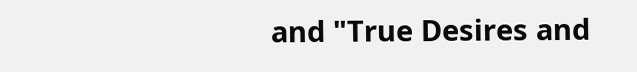and "True Desires and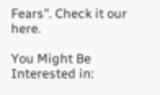Fears". Check it our here.

You Might Be Interested in: